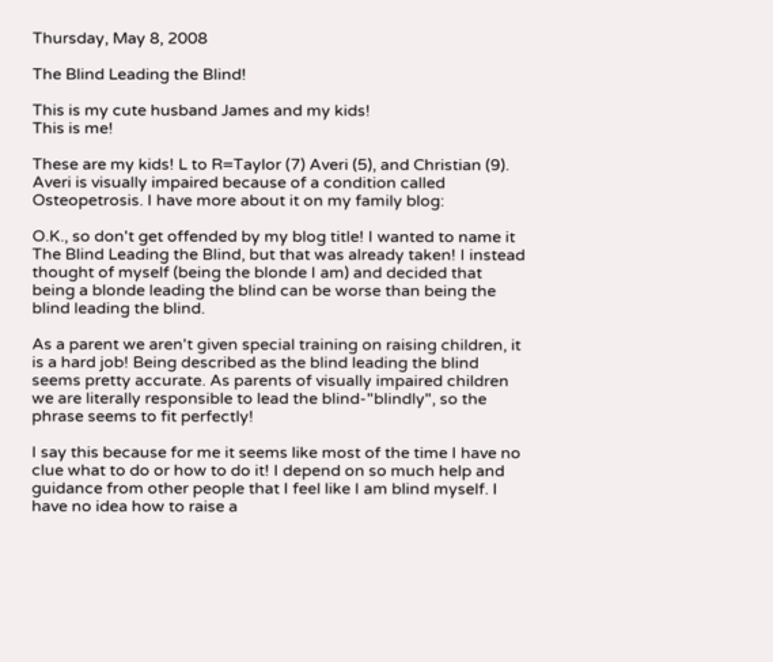Thursday, May 8, 2008

The Blind Leading the Blind!

This is my cute husband James and my kids!
This is me!

These are my kids! L to R=Taylor (7) Averi (5), and Christian (9). Averi is visually impaired because of a condition called Osteopetrosis. I have more about it on my family blog:

O.K., so don't get offended by my blog title! I wanted to name it The Blind Leading the Blind, but that was already taken! I instead thought of myself (being the blonde I am) and decided that being a blonde leading the blind can be worse than being the blind leading the blind.

As a parent we aren't given special training on raising children, it is a hard job! Being described as the blind leading the blind seems pretty accurate. As parents of visually impaired children we are literally responsible to lead the blind-"blindly", so the phrase seems to fit perfectly!

I say this because for me it seems like most of the time I have no clue what to do or how to do it! I depend on so much help and guidance from other people that I feel like I am blind myself. I have no idea how to raise a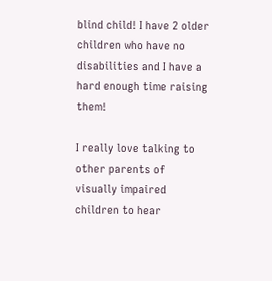blind child! I have 2 older children who have no disabilities and I have a hard enough time raising them!

I really love talking to other parents of visually impaired children to hear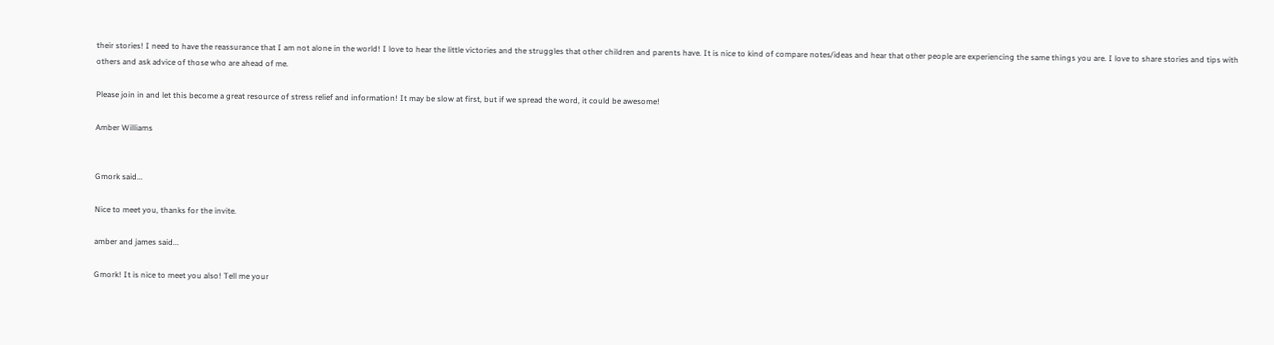their stories! I need to have the reassurance that I am not alone in the world! I love to hear the little victories and the struggles that other children and parents have. It is nice to kind of compare notes/ideas and hear that other people are experiencing the same things you are. I love to share stories and tips with others and ask advice of those who are ahead of me.

Please join in and let this become a great resource of stress relief and information! It may be slow at first, but if we spread the word, it could be awesome!

Amber Williams


Gmork said...

Nice to meet you, thanks for the invite.

amber and james said...

Gmork! It is nice to meet you also! Tell me your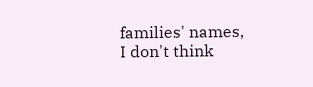families' names, I don't think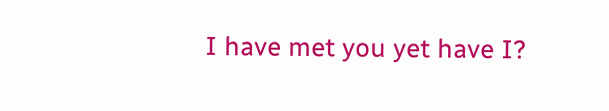I have met you yet have I?